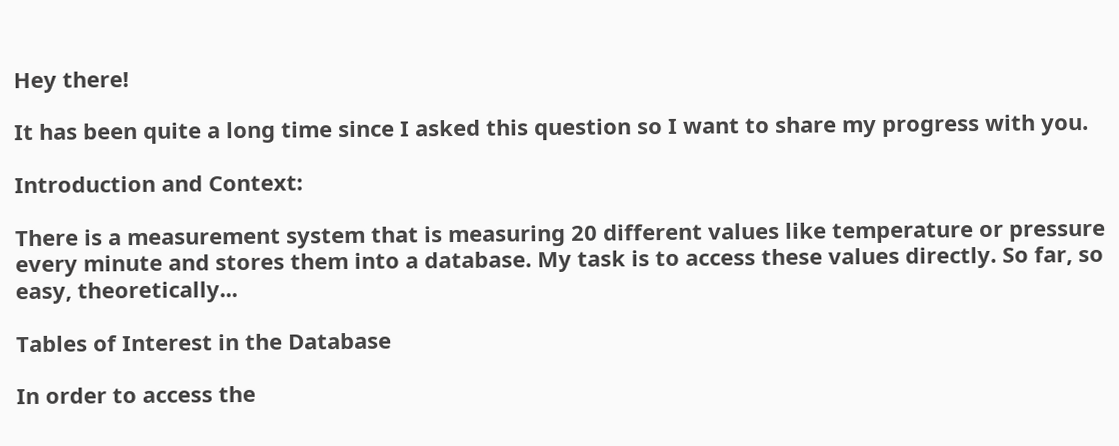Hey there!

It has been quite a long time since I asked this question so I want to share my progress with you.

Introduction and Context:

There is a measurement system that is measuring 20 different values like temperature or pressure every minute and stores them into a database. My task is to access these values directly. So far, so easy, theoretically...

Tables of Interest in the Database

In order to access the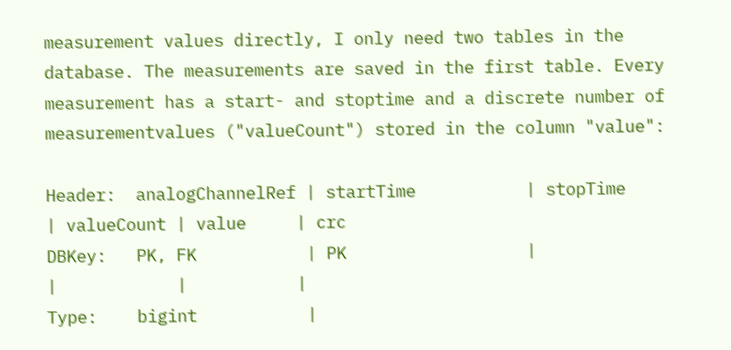measurement values directly, I only need two tables in the database. The measurements are saved in the first table. Every measurement has a start- and stoptime and a discrete number of measurementvalues ("valueCount") stored in the column "value":

Header:  analogChannelRef | startTime           | stopTime            | valueCount | value     | crc
DBKey:   PK, FK           | PK                  |                     |            |           |
Type:    bigint           |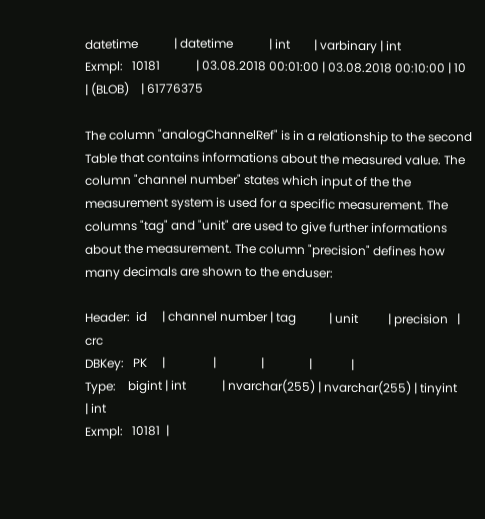datetime            | datetime            | int        | varbinary | int
Exmpl:   10181            | 03.08.2018 00:01:00 | 03.08.2018 00:10:00 | 10         | (BLOB)    | 61776375

The column "analogChannelRef" is in a relationship to the second Table that contains informations about the measured value. The column "channel number" states which input of the the measurement system is used for a specific measurement. The columns "tag" and "unit" are used to give further informations about the measurement. The column "precision" defines how many decimals are shown to the enduser:

Header:  id     | channel number | tag           | unit          | precision   | crc
DBKey:   PK     |                |               |               |             |
Type:    bigint | int            | nvarchar(255) | nvarchar(255) | tinyint     | int
Exmpl:   10181  |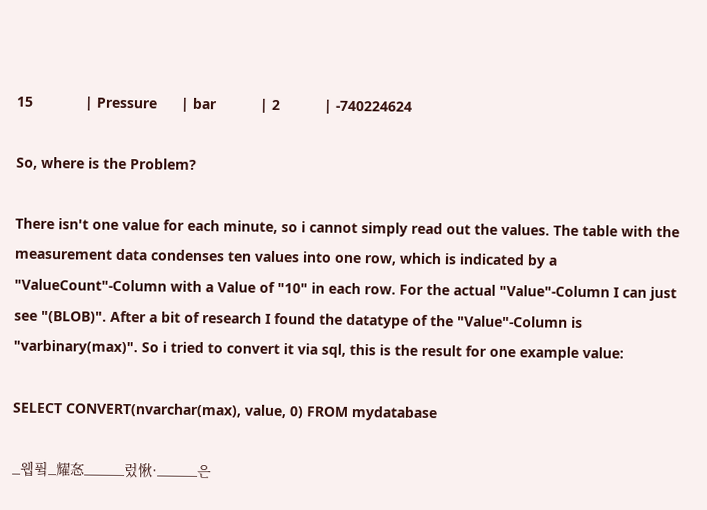15             | Pressure      | bar           | 2           | -740224624

So, where is the Problem?

There isn't one value for each minute, so i cannot simply read out the values. The table with the measurement data condenses ten values into one row, which is indicated by a "ValueCount"-Column with a Value of "10" in each row. For the actual "Value"-Column I can just see "(BLOB)". After a bit of research I found the datatype of the "Value"-Column is "varbinary(max)". So i tried to convert it via sql, this is the result for one example value:

SELECT CONVERT(nvarchar(max), value, 0) FROM mydatabase

_웹퓤_耀㣽_____렀愀·_____은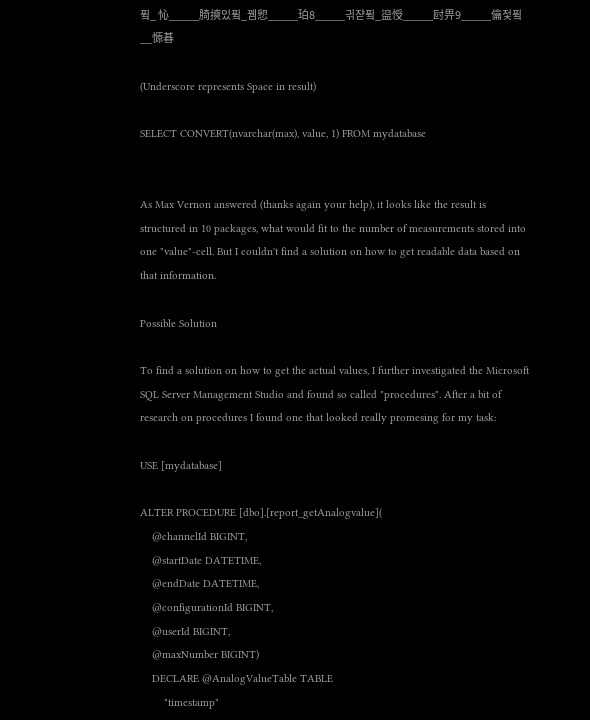퓤_ 㤈_____䐀摤있퓤_뀀㤻_____珀8_____긖쟏퓤_䀀㥅_____尀畀9_____㒢젗퓤__㥳㫷

(Underscore represents Space in result)

SELECT CONVERT(nvarchar(max), value, 1) FROM mydatabase


As Max Vernon answered (thanks again your help), it looks like the result is structured in 10 packages, what would fit to the number of measurements stored into one "value"-cell. But I couldn't find a solution on how to get readable data based on that information.

Possible Solution

To find a solution on how to get the actual values, I further investigated the Microsoft SQL Server Management Studio and found so called "procedures". After a bit of research on procedures I found one that looked really promesing for my task:

USE [mydatabase]

ALTER PROCEDURE [dbo].[report_getAnalogvalue](
    @channelId BIGINT,
    @startDate DATETIME,
    @endDate DATETIME,
    @configurationId BIGINT,
    @userId BIGINT,
    @maxNumber BIGINT)
    DECLARE @AnalogValueTable TABLE
        "timestamp"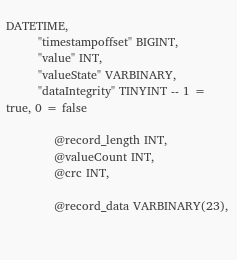DATETIME,
        "timestampoffset" BIGINT,
        "value" INT,
        "valueState" VARBINARY,
        "dataIntegrity" TINYINT -- 1 = true, 0 = false

            @record_length INT,
            @valueCount INT,
            @crc INT,

            @record_data VARBINARY(23),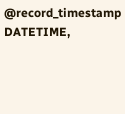@record_timestamp DATETIME,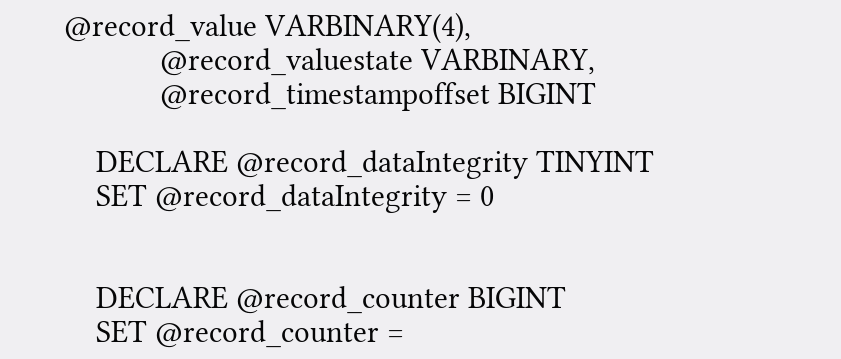@record_value VARBINARY(4),
            @record_valuestate VARBINARY,
            @record_timestampoffset BIGINT

    DECLARE @record_dataIntegrity TINYINT
    SET @record_dataIntegrity = 0


    DECLARE @record_counter BIGINT
    SET @record_counter =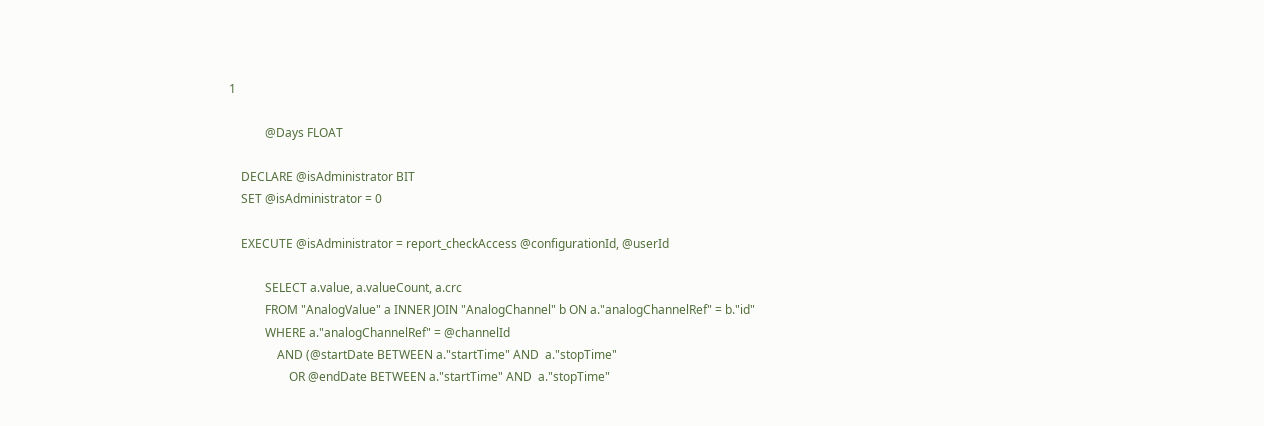1

            @Days FLOAT

    DECLARE @isAdministrator BIT
    SET @isAdministrator = 0

    EXECUTE @isAdministrator = report_checkAccess @configurationId, @userId

            SELECT a.value, a.valueCount, a.crc
            FROM "AnalogValue" a INNER JOIN "AnalogChannel" b ON a."analogChannelRef" = b."id"
            WHERE a."analogChannelRef" = @channelId
                AND (@startDate BETWEEN a."startTime" AND  a."stopTime"
                    OR @endDate BETWEEN a."startTime" AND  a."stopTime"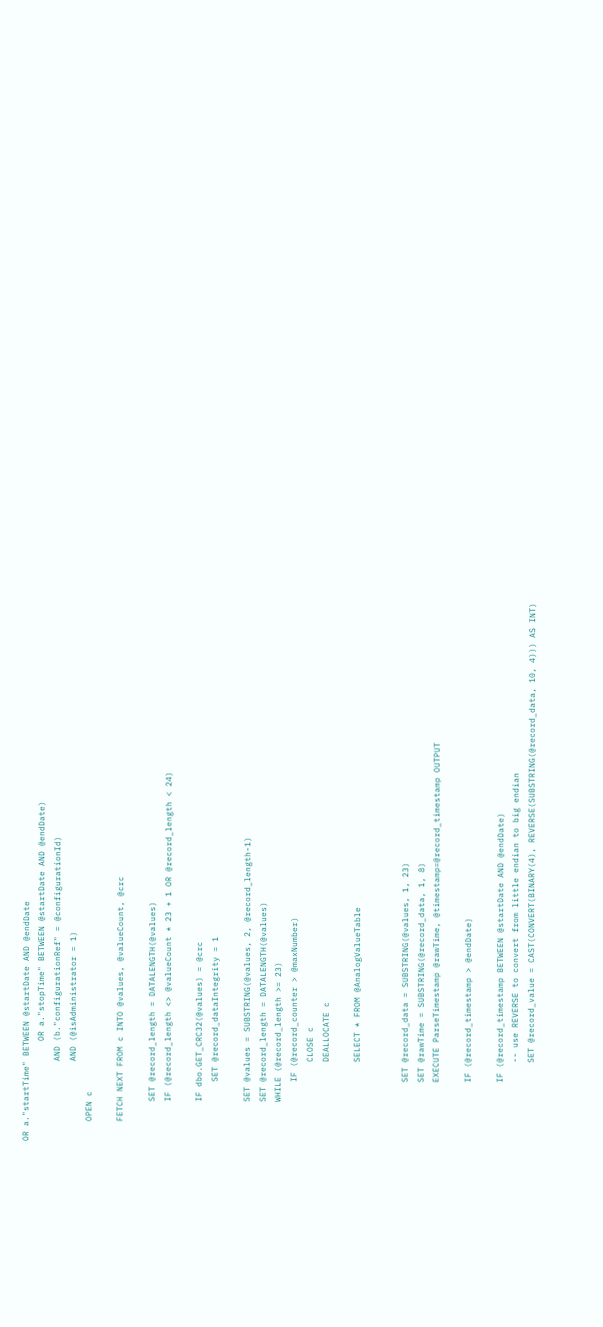OR a."startTime" BETWEEN @startDate AND @endDate
                    OR a."stopTime" BETWEEN @startDate AND @endDate)
                AND (b."configurationRef" = @configurationId)
                AND (@isAdministrator = 1)
    OPEN c

    FETCH NEXT FROM c INTO @values, @valueCount, @crc

        SET @record_length = DATALENGTH(@values)
        IF (@record_length <> @valueCount * 23 + 1 OR @record_length < 24)

        IF dbo.GET_CRC32(@values) = @crc
            SET @record_dataIntegrity = 1

        SET @values = SUBSTRING(@values, 2, @record_length-1)
        SET @record_length = DATALENGTH(@values)
        WHILE (@record_length >= 23)
            IF (@record_counter > @maxNumber)
                CLOSE c
                DEALLOCATE c

                SELECT * FROM @AnalogValueTable


            SET @record_data = SUBSTRING(@values, 1, 23)
            SET @rawTime = SUBSTRING(@record_data, 1, 8)
            EXECUTE ParseTimestamp @rawTime, @timestamp=@record_timestamp OUTPUT

            IF (@record_timestamp > @endDate)

            IF (@record_timestamp BETWEEN @startDate AND @endDate)
                -- use REVERSE to convert from little endian to big endian
                SET @record_value = CAST(CONVERT(BINARY(4), REVERSE(SUBSTRING(@record_data, 10, 4))) AS INT)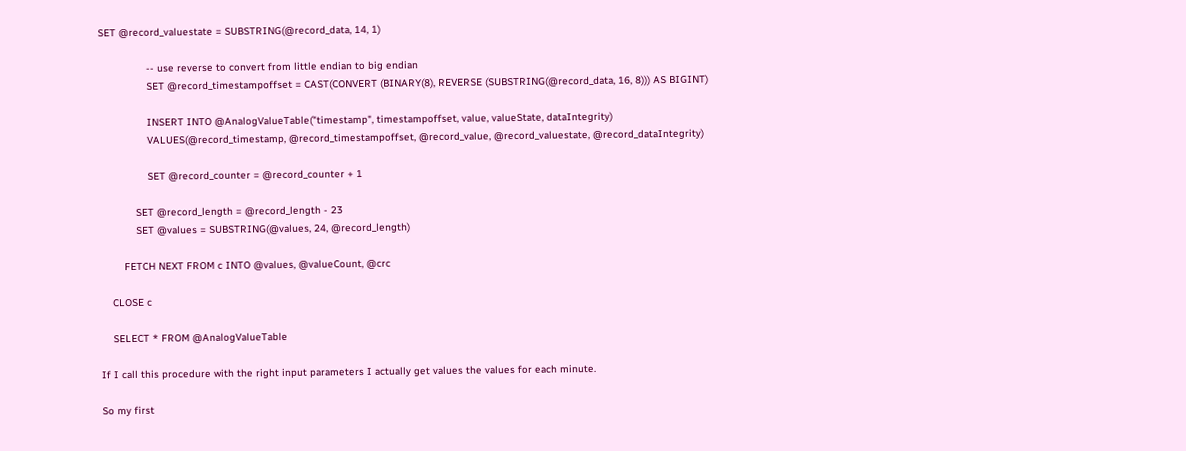SET @record_valuestate = SUBSTRING(@record_data, 14, 1)

                -- use reverse to convert from little endian to big endian
                SET @record_timestampoffset = CAST(CONVERT (BINARY(8), REVERSE (SUBSTRING(@record_data, 16, 8))) AS BIGINT)

                INSERT INTO @AnalogValueTable("timestamp", timestampoffset, value, valueState, dataIntegrity)
                VALUES(@record_timestamp, @record_timestampoffset, @record_value, @record_valuestate, @record_dataIntegrity)

                SET @record_counter = @record_counter + 1

            SET @record_length = @record_length - 23
            SET @values = SUBSTRING(@values, 24, @record_length)

        FETCH NEXT FROM c INTO @values, @valueCount, @crc

    CLOSE c

    SELECT * FROM @AnalogValueTable

If I call this procedure with the right input parameters I actually get values the values for each minute.

So my first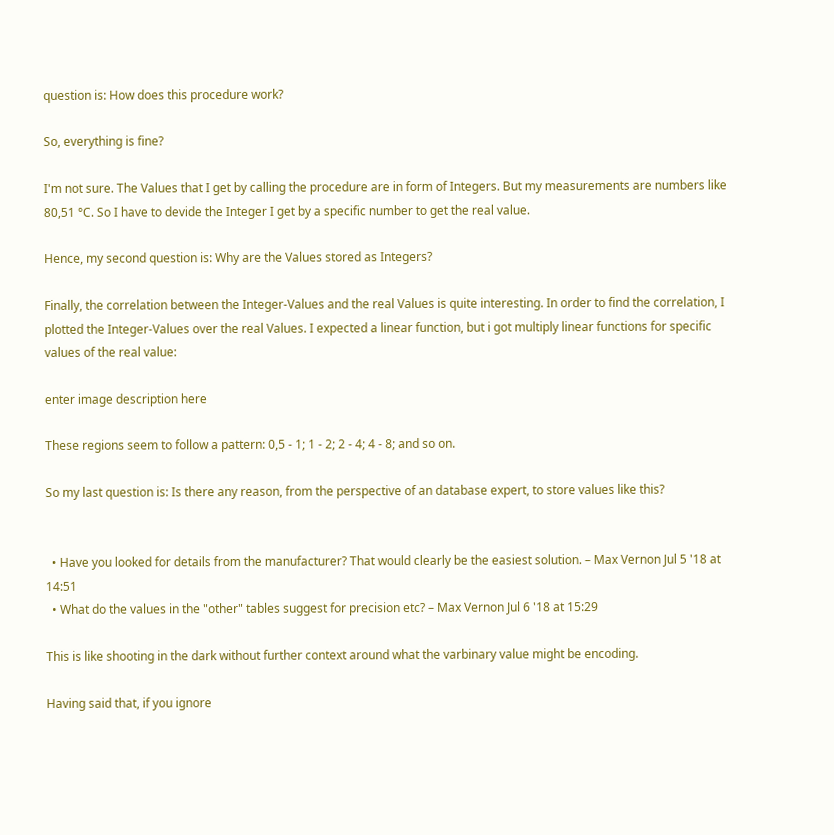question is: How does this procedure work?

So, everything is fine?

I'm not sure. The Values that I get by calling the procedure are in form of Integers. But my measurements are numbers like 80,51 °C. So I have to devide the Integer I get by a specific number to get the real value.

Hence, my second question is: Why are the Values stored as Integers?

Finally, the correlation between the Integer-Values and the real Values is quite interesting. In order to find the correlation, I plotted the Integer-Values over the real Values. I expected a linear function, but i got multiply linear functions for specific values of the real value:

enter image description here

These regions seem to follow a pattern: 0,5 - 1; 1 - 2; 2 - 4; 4 - 8; and so on.

So my last question is: Is there any reason, from the perspective of an database expert, to store values like this?


  • Have you looked for details from the manufacturer? That would clearly be the easiest solution. – Max Vernon Jul 5 '18 at 14:51
  • What do the values in the "other" tables suggest for precision etc? – Max Vernon Jul 6 '18 at 15:29

This is like shooting in the dark without further context around what the varbinary value might be encoding.

Having said that, if you ignore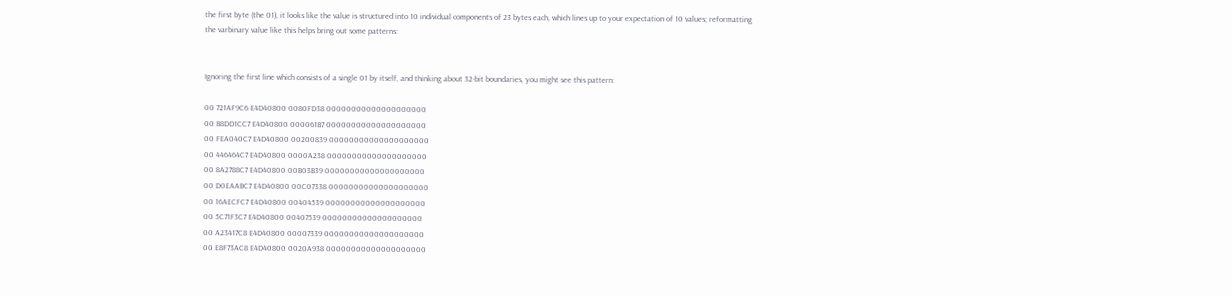the first byte (the 01), it looks like the value is structured into 10 individual components of 23 bytes each, which lines up to your expectation of 10 values; reformatting the varbinary value like this helps bring out some patterns:


Ignoring the first line which consists of a single 01 by itself, and thinking about 32-bit boundaries, you might see this pattern:

00 721AF9C6 E4D40800 0080FD38 00000000000000000000
00 B8DD1CC7 E4D40800 000061B7 00000000000000000000
00 FEA040C7 E4D40800 00200839 00000000000000000000
00 446464C7 E4D40800 0000A238 00000000000000000000
00 8A2788C7 E4D40800 00B03B39 00000000000000000000
00 D0EAABC7 E4D40800 00C07338 00000000000000000000
00 16AECFC7 E4D40800 00404539 00000000000000000000
00 5C71F3C7 E4D40800 00407539 00000000000000000000
00 A23417C8 E4D40800 00007339 00000000000000000000
00 E8F73AC8 E4D40800 0020A938 00000000000000000000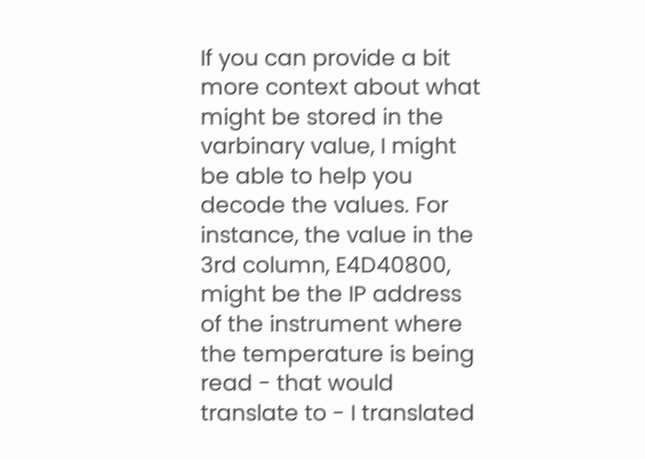If you can provide a bit more context about what might be stored in the varbinary value, I might be able to help you decode the values. For instance, the value in the 3rd column, E4D40800, might be the IP address of the instrument where the temperature is being read - that would translate to - I translated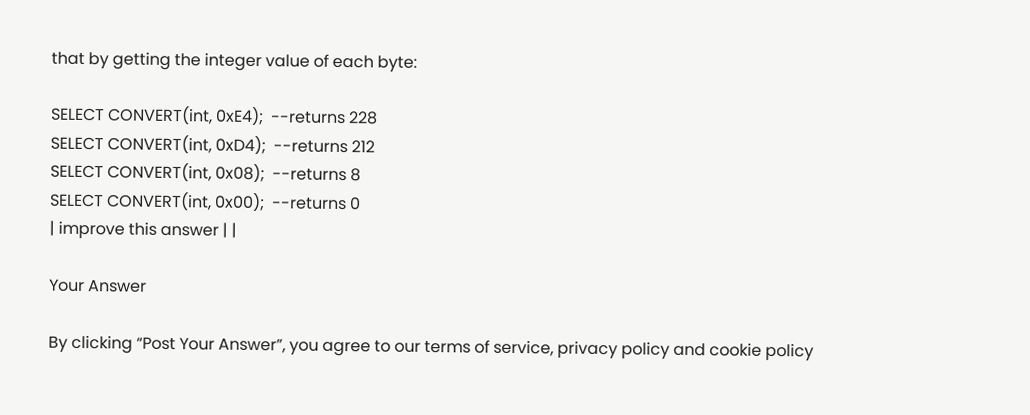that by getting the integer value of each byte:

SELECT CONVERT(int, 0xE4);  --returns 228
SELECT CONVERT(int, 0xD4);  --returns 212
SELECT CONVERT(int, 0x08);  --returns 8
SELECT CONVERT(int, 0x00);  --returns 0
| improve this answer | |

Your Answer

By clicking “Post Your Answer”, you agree to our terms of service, privacy policy and cookie policy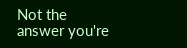Not the answer you're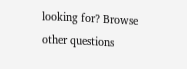looking for? Browse other questions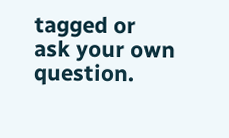tagged or ask your own question.